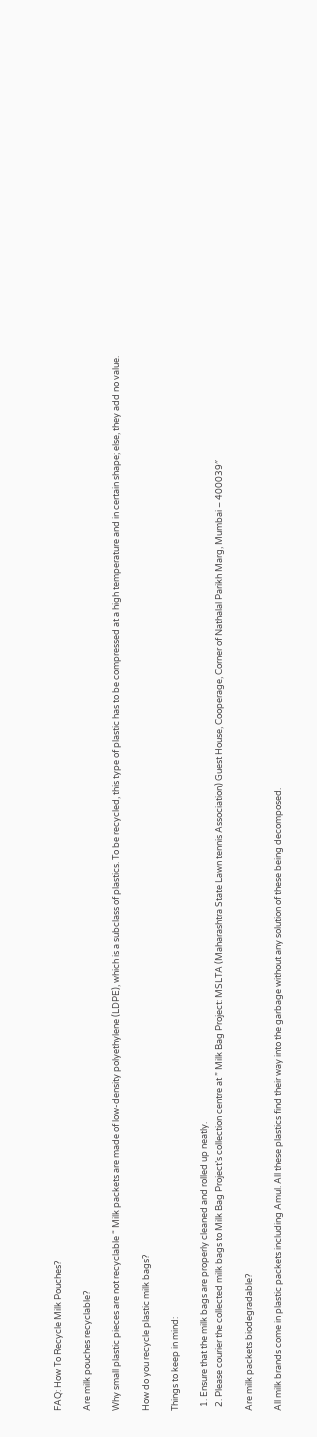FAQ: How To Recycle Milk Pouches?

Are milk pouches recyclable?

Why small plastic pieces are not recyclable “ Milk packets are made of low-density polyethylene (LDPE), which is a subclass of plastics. To be recycled, this type of plastic has to be compressed at a high temperature and in certain shape; else, they add no value.

How do you recycle plastic milk bags?

Things to keep in mind:

  1. Ensure that the milk bags are properly cleaned and rolled up neatly.
  2. Please courier the collected milk bags to Milk Bag Project’s collection centre at ” Milk Bag Project: MSLTA (Maharashtra State Lawn tennis Association) Guest House, Cooperage, Corner of Nathalal Parikh Marg, Mumbai – 400039″

Are milk packets biodegradable?

All milk brands come in plastic packets including Amul. All these plastics find their way into the garbage without any solution of these being decomposed.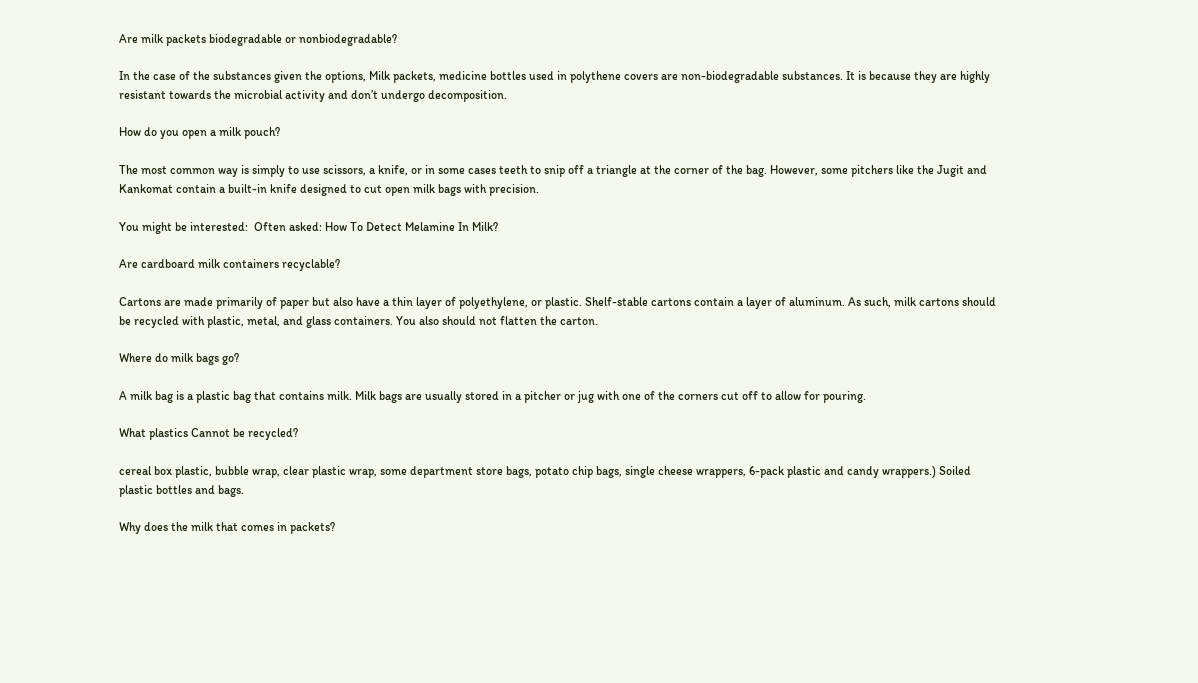Are milk packets biodegradable or nonbiodegradable?

In the case of the substances given the options, Milk packets, medicine bottles used in polythene covers are non-biodegradable substances. It is because they are highly resistant towards the microbial activity and don’t undergo decomposition.

How do you open a milk pouch?

The most common way is simply to use scissors, a knife, or in some cases teeth to snip off a triangle at the corner of the bag. However, some pitchers like the Jugit and Kankomat contain a built-in knife designed to cut open milk bags with precision.

You might be interested:  Often asked: How To Detect Melamine In Milk?

Are cardboard milk containers recyclable?

Cartons are made primarily of paper but also have a thin layer of polyethylene, or plastic. Shelf-stable cartons contain a layer of aluminum. As such, milk cartons should be recycled with plastic, metal, and glass containers. You also should not flatten the carton.

Where do milk bags go?

A milk bag is a plastic bag that contains milk. Milk bags are usually stored in a pitcher or jug with one of the corners cut off to allow for pouring.

What plastics Cannot be recycled?

cereal box plastic, bubble wrap, clear plastic wrap, some department store bags, potato chip bags, single cheese wrappers, 6-pack plastic and candy wrappers.) Soiled plastic bottles and bags.

Why does the milk that comes in packets?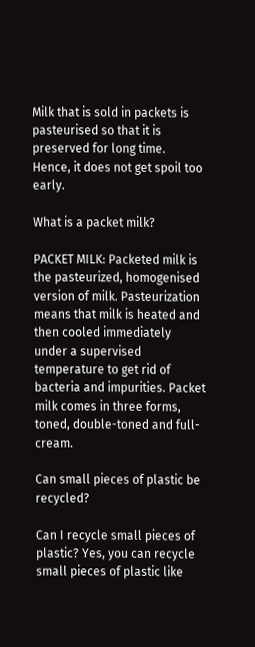Milk that is sold in packets is pasteurised so that it is preserved for long time. Hence, it does not get spoil too early.

What is a packet milk?

PACKET MILK: Packeted milk is the pasteurized, homogenised version of milk. Pasteurization means that milk is heated and then cooled immediately under a supervised temperature to get rid of bacteria and impurities. Packet milk comes in three forms, toned, double-toned and full-cream.

Can small pieces of plastic be recycled?

Can I recycle small pieces of plastic? Yes, you can recycle small pieces of plastic like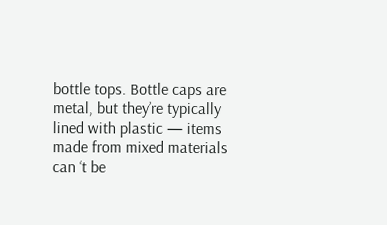bottle tops. Bottle caps are metal, but they’re typically lined with plastic — items made from mixed materials can ‘t be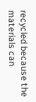recycled because the materials can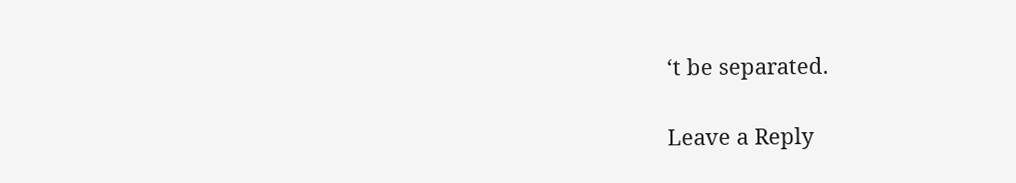‘t be separated.

Leave a Reply